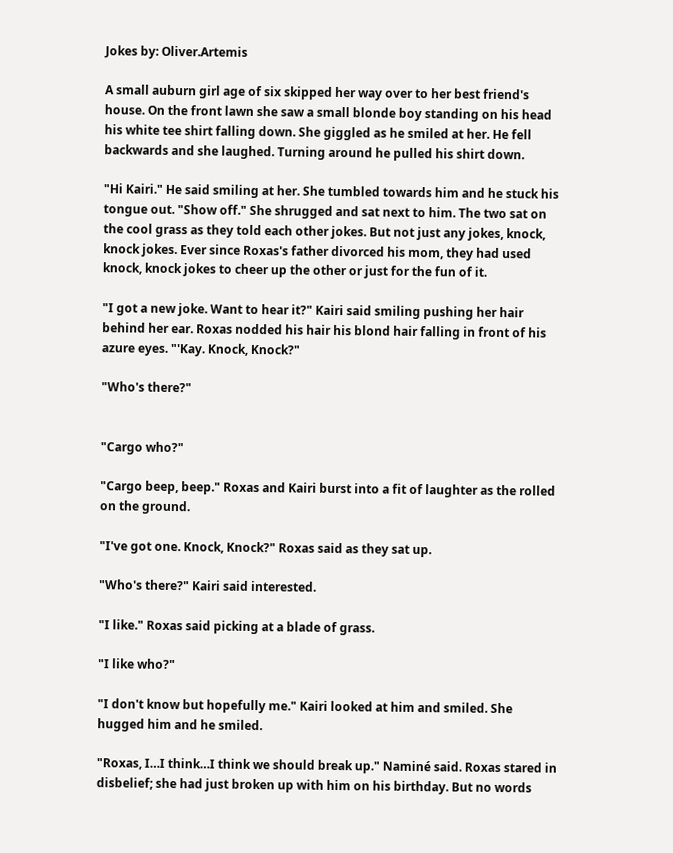Jokes by: Oliver.Artemis

A small auburn girl age of six skipped her way over to her best friend's house. On the front lawn she saw a small blonde boy standing on his head his white tee shirt falling down. She giggled as he smiled at her. He fell backwards and she laughed. Turning around he pulled his shirt down.

"Hi Kairi." He said smiling at her. She tumbled towards him and he stuck his tongue out. "Show off." She shrugged and sat next to him. The two sat on the cool grass as they told each other jokes. But not just any jokes, knock, knock jokes. Ever since Roxas's father divorced his mom, they had used knock, knock jokes to cheer up the other or just for the fun of it.

"I got a new joke. Want to hear it?" Kairi said smiling pushing her hair behind her ear. Roxas nodded his hair his blond hair falling in front of his azure eyes. "'Kay. Knock, Knock?"

"Who's there?"


"Cargo who?"

"Cargo beep, beep." Roxas and Kairi burst into a fit of laughter as the rolled on the ground.

"I've got one. Knock, Knock?" Roxas said as they sat up.

"Who's there?" Kairi said interested.

"I like." Roxas said picking at a blade of grass.

"I like who?"

"I don't know but hopefully me." Kairi looked at him and smiled. She hugged him and he smiled.

"Roxas, I…I think…I think we should break up." Naminé said. Roxas stared in disbelief; she had just broken up with him on his birthday. But no words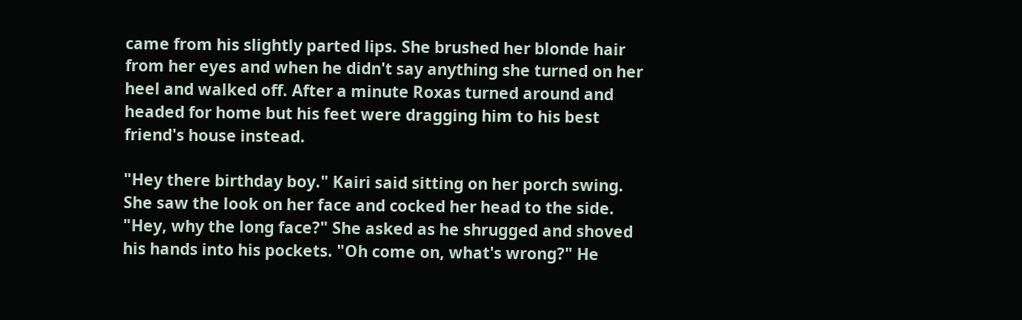came from his slightly parted lips. She brushed her blonde hair from her eyes and when he didn't say anything she turned on her heel and walked off. After a minute Roxas turned around and headed for home but his feet were dragging him to his best friend's house instead.

"Hey there birthday boy." Kairi said sitting on her porch swing. She saw the look on her face and cocked her head to the side. "Hey, why the long face?" She asked as he shrugged and shoved his hands into his pockets. "Oh come on, what's wrong?" He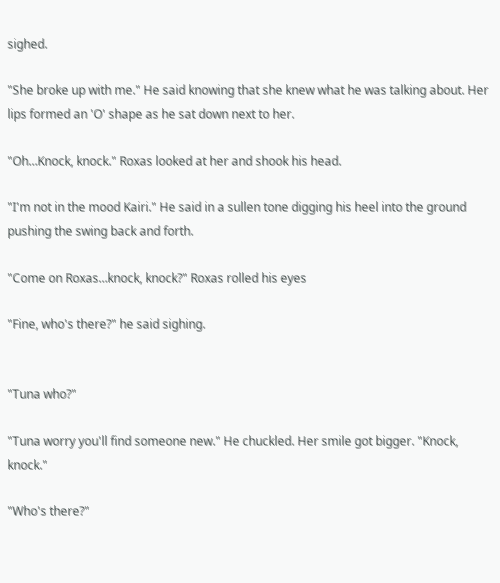sighed.

"She broke up with me." He said knowing that she knew what he was talking about. Her lips formed an 'O' shape as he sat down next to her.

"Oh…Knock, knock." Roxas looked at her and shook his head.

"I'm not in the mood Kairi." He said in a sullen tone digging his heel into the ground pushing the swing back and forth.

"Come on Roxas…knock, knock?" Roxas rolled his eyes

"Fine, who's there?" he said sighing.


"Tuna who?"

"Tuna worry you'll find someone new." He chuckled. Her smile got bigger. "Knock, knock."

"Who's there?"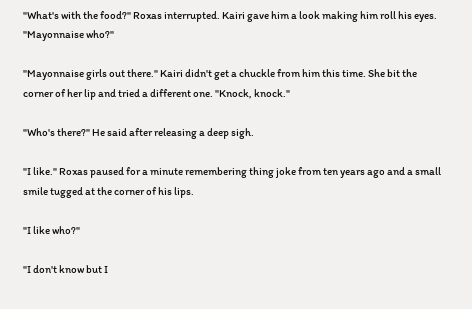"What's with the food?" Roxas interrupted. Kairi gave him a look making him roll his eyes. "Mayonnaise who?"

"Mayonnaise girls out there." Kairi didn't get a chuckle from him this time. She bit the corner of her lip and tried a different one. "Knock, knock."

"Who's there?" He said after releasing a deep sigh.

"I like." Roxas paused for a minute remembering thing joke from ten years ago and a small smile tugged at the corner of his lips.

"I like who?"

"I don't know but I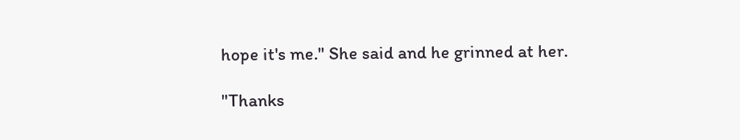hope it's me." She said and he grinned at her.

"Thanks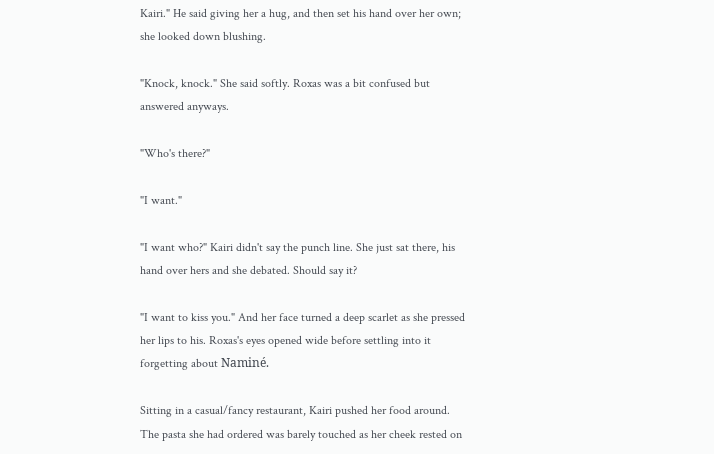Kairi." He said giving her a hug, and then set his hand over her own; she looked down blushing.

"Knock, knock." She said softly. Roxas was a bit confused but answered anyways.

"Who's there?"

"I want."

"I want who?" Kairi didn't say the punch line. She just sat there, his hand over hers and she debated. Should say it?

"I want to kiss you." And her face turned a deep scarlet as she pressed her lips to his. Roxas's eyes opened wide before settling into it forgetting about Naminé.

Sitting in a casual/fancy restaurant, Kairi pushed her food around. The pasta she had ordered was barely touched as her cheek rested on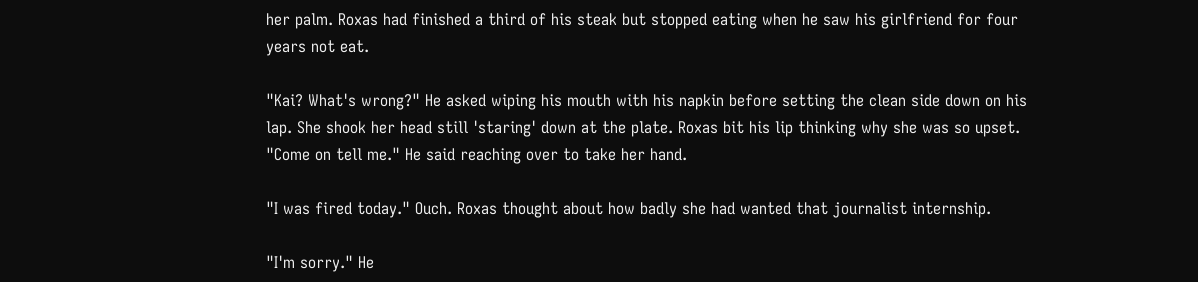her palm. Roxas had finished a third of his steak but stopped eating when he saw his girlfriend for four years not eat.

"Kai? What's wrong?" He asked wiping his mouth with his napkin before setting the clean side down on his lap. She shook her head still 'staring' down at the plate. Roxas bit his lip thinking why she was so upset. "Come on tell me." He said reaching over to take her hand.

"I was fired today." Ouch. Roxas thought about how badly she had wanted that journalist internship.

"I'm sorry." He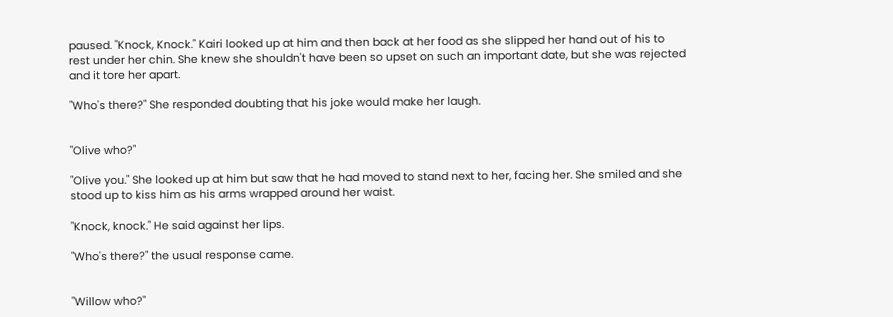paused. "Knock, Knock." Kairi looked up at him and then back at her food as she slipped her hand out of his to rest under her chin. She knew she shouldn't have been so upset on such an important date, but she was rejected and it tore her apart.

"Who's there?" She responded doubting that his joke would make her laugh.


"Olive who?"

"Olive you." She looked up at him but saw that he had moved to stand next to her, facing her. She smiled and she stood up to kiss him as his arms wrapped around her waist.

"Knock, knock." He said against her lips.

"Who's there?" the usual response came.


"Willow who?"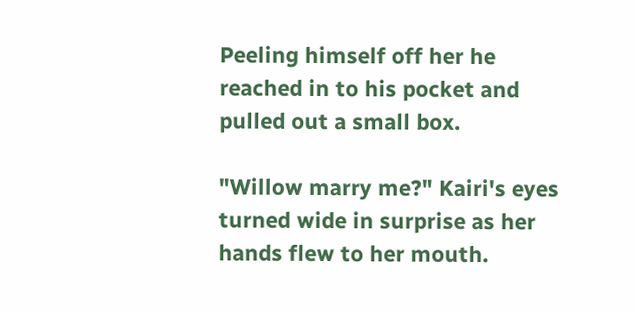Peeling himself off her he reached in to his pocket and pulled out a small box.

"Willow marry me?" Kairi's eyes turned wide in surprise as her hands flew to her mouth.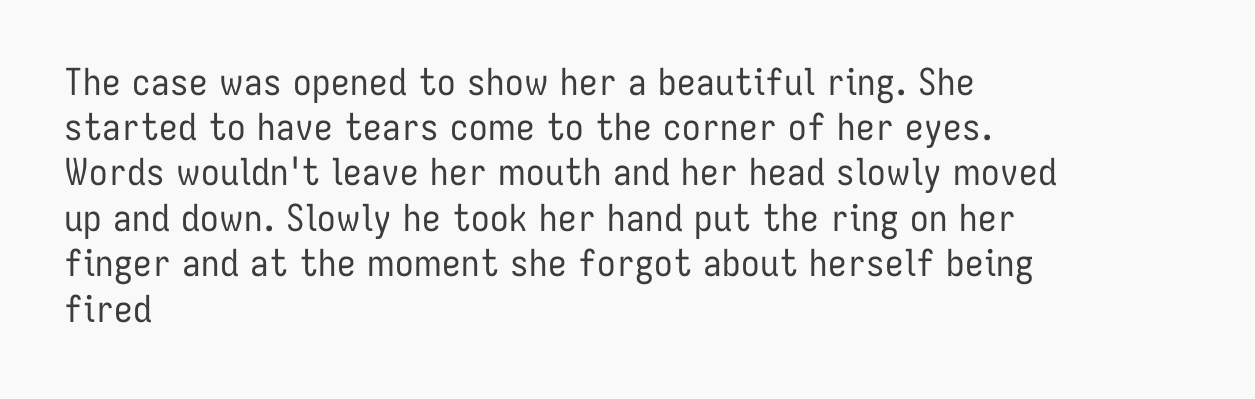The case was opened to show her a beautiful ring. She started to have tears come to the corner of her eyes. Words wouldn't leave her mouth and her head slowly moved up and down. Slowly he took her hand put the ring on her finger and at the moment she forgot about herself being fired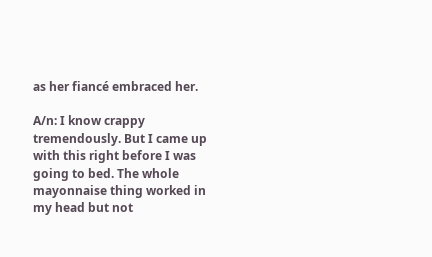as her fiancé embraced her.

A/n: I know crappy tremendously. But I came up with this right before I was going to bed. The whole mayonnaise thing worked in my head but not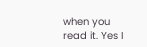when you read it. Yes I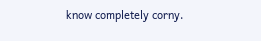know completely corny.